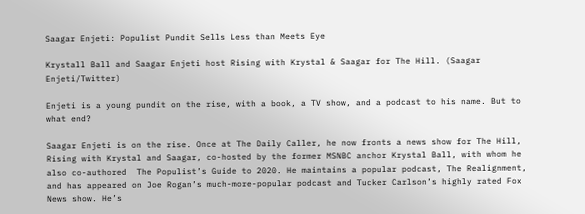Saagar Enjeti: Populist Pundit Sells Less than Meets Eye

Krystall Ball and Saagar Enjeti host Rising with Krystal & Saagar for The Hill. (Saagar Enjeti/Twitter)

Enjeti is a young pundit on the rise, with a book, a TV show, and a podcast to his name. But to what end?

Saagar Enjeti is on the rise. Once at The Daily Caller, he now fronts a news show for The Hill, Rising with Krystal and Saagar, co-hosted by the former MSNBC anchor Krystal Ball, with whom he also co-authored  The Populist’s Guide to 2020. He maintains a popular podcast, The Realignment, and has appeared on Joe Rogan’s much-more-popular podcast and Tucker Carlson’s highly rated Fox News show. He’s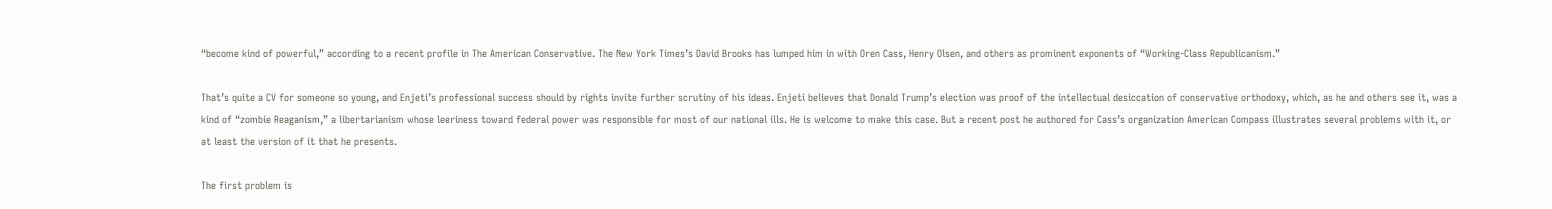“become kind of powerful,” according to a recent profile in The American Conservative. The New York Times’s David Brooks has lumped him in with Oren Cass, Henry Olsen, and others as prominent exponents of “Working-Class Republicanism.”

That’s quite a CV for someone so young, and Enjeti’s professional success should by rights invite further scrutiny of his ideas. Enjeti believes that Donald Trump’s election was proof of the intellectual desiccation of conservative orthodoxy, which, as he and others see it, was a kind of “zombie Reaganism,” a libertarianism whose leeriness toward federal power was responsible for most of our national ills. He is welcome to make this case. But a recent post he authored for Cass’s organization American Compass illustrates several problems with it, or at least the version of it that he presents.

The first problem is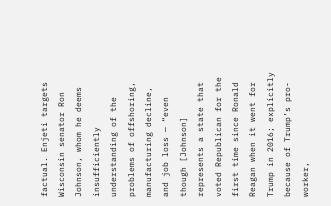factual. Enjeti targets Wisconsin senator Ron Johnson, whom he deems insufficiently understanding of the problems of offshoring, manufacturing decline, and job loss — “even though [Johnson] represents a state that voted Republican for the first time since Ronald Reagan when it went for Trump in 2016; explicitly because of Trump’s pro-worker,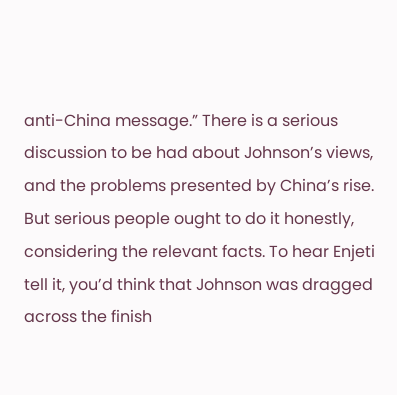anti-China message.” There is a serious discussion to be had about Johnson’s views, and the problems presented by China’s rise. But serious people ought to do it honestly, considering the relevant facts. To hear Enjeti tell it, you’d think that Johnson was dragged across the finish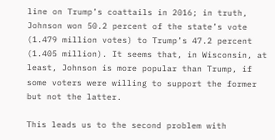line on Trump’s coattails in 2016; in truth, Johnson won 50.2 percent of the state’s vote (1.479 million votes) to Trump’s 47.2 percent (1.405 million). It seems that, in Wisconsin, at least, Johnson is more popular than Trump, if some voters were willing to support the former but not the latter.

This leads us to the second problem with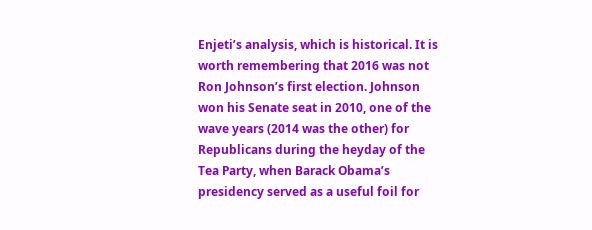Enjeti’s analysis, which is historical. It is worth remembering that 2016 was not Ron Johnson’s first election. Johnson won his Senate seat in 2010, one of the wave years (2014 was the other) for Republicans during the heyday of the Tea Party, when Barack Obama’s presidency served as a useful foil for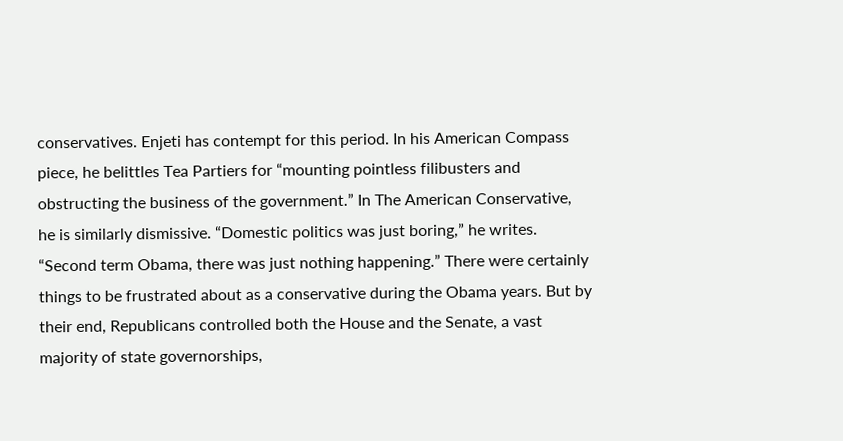conservatives. Enjeti has contempt for this period. In his American Compass piece, he belittles Tea Partiers for “mounting pointless filibusters and obstructing the business of the government.” In The American Conservative, he is similarly dismissive. “Domestic politics was just boring,” he writes. “Second term Obama, there was just nothing happening.” There were certainly things to be frustrated about as a conservative during the Obama years. But by their end, Republicans controlled both the House and the Senate, a vast majority of state governorships,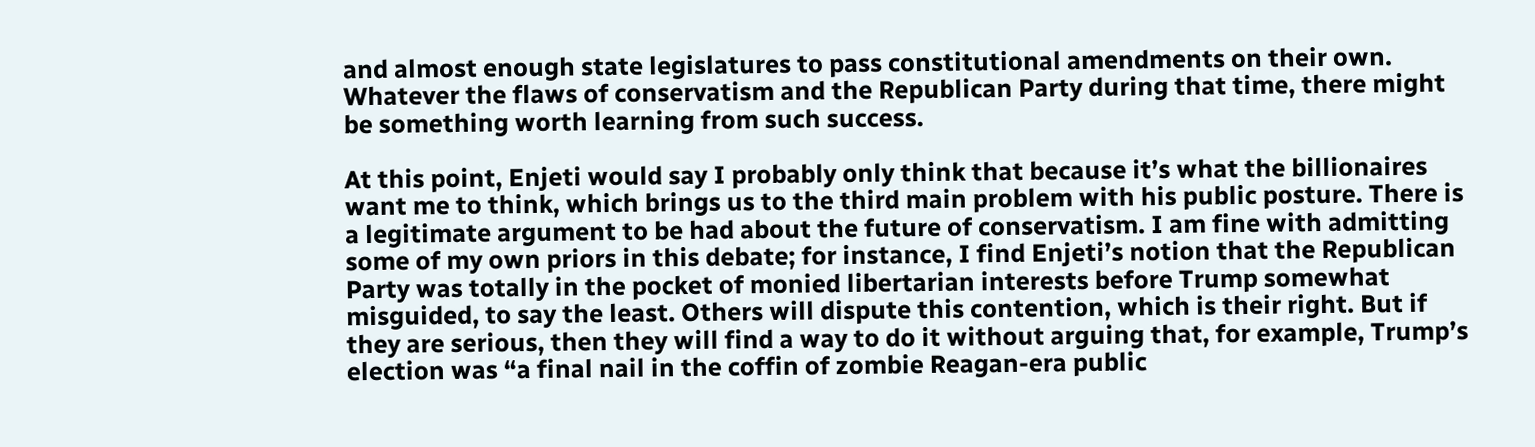and almost enough state legislatures to pass constitutional amendments on their own. Whatever the flaws of conservatism and the Republican Party during that time, there might be something worth learning from such success.

At this point, Enjeti would say I probably only think that because it’s what the billionaires want me to think, which brings us to the third main problem with his public posture. There is a legitimate argument to be had about the future of conservatism. I am fine with admitting some of my own priors in this debate; for instance, I find Enjeti’s notion that the Republican Party was totally in the pocket of monied libertarian interests before Trump somewhat misguided, to say the least. Others will dispute this contention, which is their right. But if they are serious, then they will find a way to do it without arguing that, for example, Trump’s election was “a final nail in the coffin of zombie Reagan-era public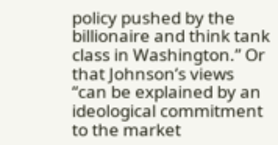policy pushed by the billionaire and think tank class in Washington.” Or that Johnson’s views “can be explained by an ideological commitment to the market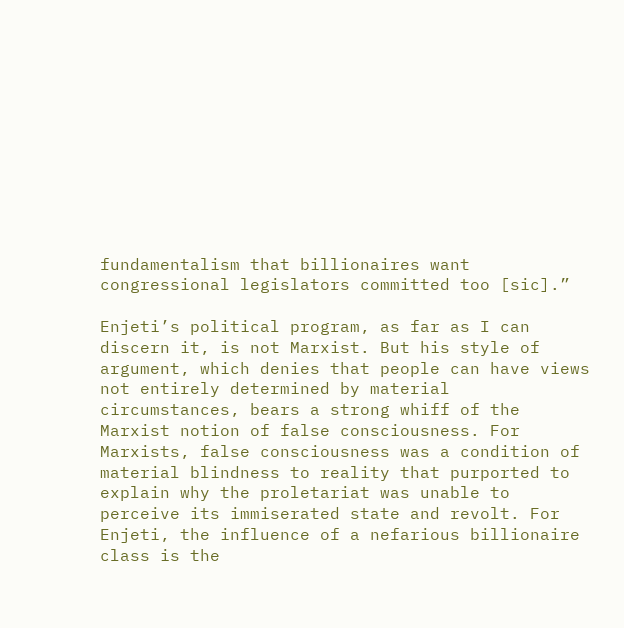fundamentalism that billionaires want congressional legislators committed too [sic].”

Enjeti’s political program, as far as I can discern it, is not Marxist. But his style of argument, which denies that people can have views not entirely determined by material circumstances, bears a strong whiff of the Marxist notion of false consciousness. For Marxists, false consciousness was a condition of material blindness to reality that purported to explain why the proletariat was unable to perceive its immiserated state and revolt. For Enjeti, the influence of a nefarious billionaire class is the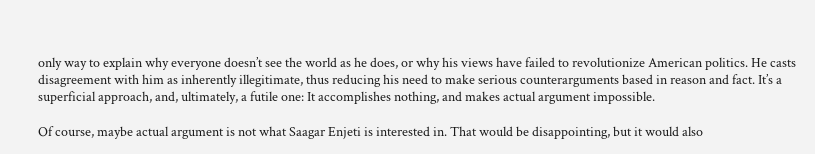only way to explain why everyone doesn’t see the world as he does, or why his views have failed to revolutionize American politics. He casts disagreement with him as inherently illegitimate, thus reducing his need to make serious counterarguments based in reason and fact. It’s a superficial approach, and, ultimately, a futile one: It accomplishes nothing, and makes actual argument impossible.

Of course, maybe actual argument is not what Saagar Enjeti is interested in. That would be disappointing, but it would also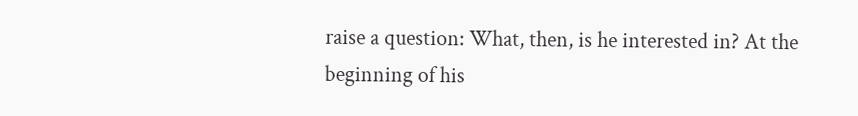raise a question: What, then, is he interested in? At the beginning of his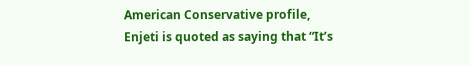American Conservative profile, Enjeti is quoted as saying that “It’s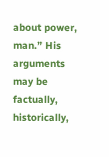about power, man.” His arguments may be factually, historically,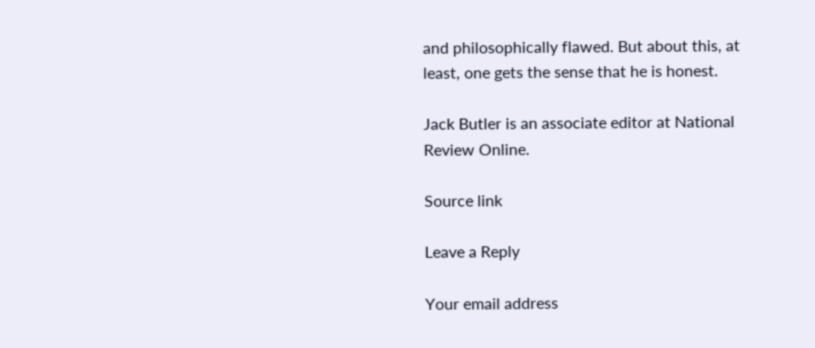and philosophically flawed. But about this, at least, one gets the sense that he is honest.

Jack Butler is an associate editor at National Review Online.

Source link

Leave a Reply

Your email address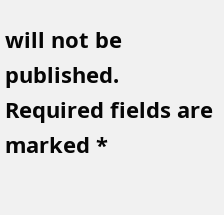will not be published. Required fields are marked *